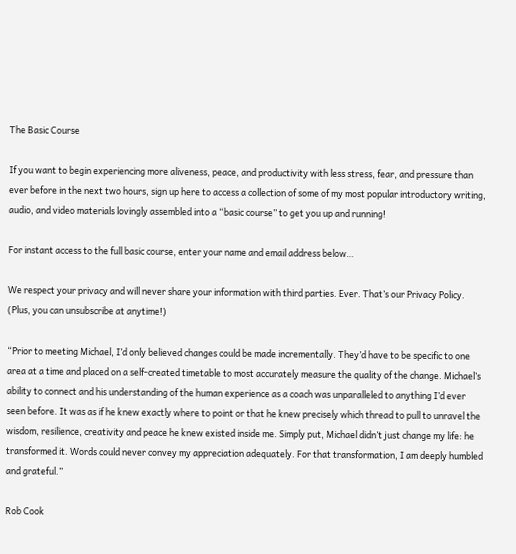The Basic Course

If you want to begin experiencing more aliveness, peace, and productivity with less stress, fear, and pressure than ever before in the next two hours, sign up here to access a collection of some of my most popular introductory writing, audio, and video materials lovingly assembled into a “basic course” to get you up and running!

For instant access to the full basic course, enter your name and email address below…

We respect your privacy and will never share your information with third parties. Ever. That’s our Privacy Policy. (Plus, you can unsubscribe at anytime!)

“Prior to meeting Michael, I’d only believed changes could be made incrementally. They’d have to be specific to one area at a time and placed on a self-created timetable to most accurately measure the quality of the change. Michael’s ability to connect and his understanding of the human experience as a coach was unparalleled to anything I’d ever seen before. It was as if he knew exactly where to point or that he knew precisely which thread to pull to unravel the wisdom, resilience, creativity and peace he knew existed inside me. Simply put, Michael didn’t just change my life: he transformed it. Words could never convey my appreciation adequately. For that transformation, I am deeply humbled and grateful.”

Rob Cook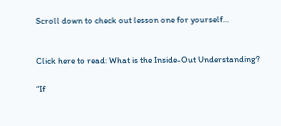Scroll down to check out lesson one for yourself…


Click here to read: What is the Inside-Out Understanding?

“If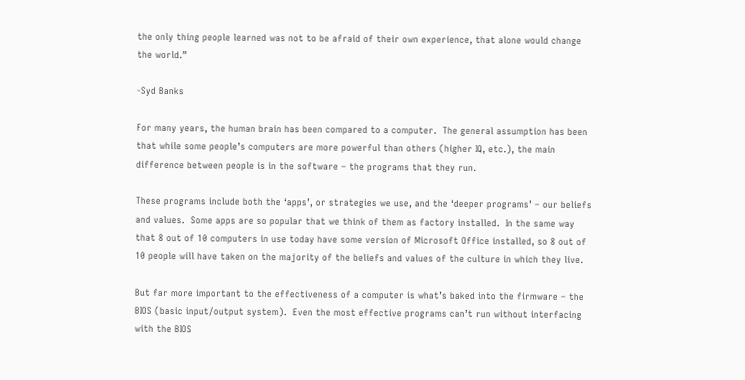the only thing people learned was not to be afraid of their own experience, that alone would change the world.”

-Syd Banks

For many years, the human brain has been compared to a computer.  The general assumption has been that while some people’s computers are more powerful than others (higher IQ, etc.), the main difference between people is in the software – the programs that they run.

These programs include both the ‘apps’, or strategies we use, and the ‘deeper programs’ – our beliefs and values.  Some apps are so popular that we think of them as factory installed.  In the same way that 8 out of 10 computers in use today have some version of Microsoft Office installed, so 8 out of 10 people will have taken on the majority of the beliefs and values of the culture in which they live.

But far more important to the effectiveness of a computer is what’s baked into the firmware – the BIOS (basic input/output system).  Even the most effective programs can’t run without interfacing with the BIOS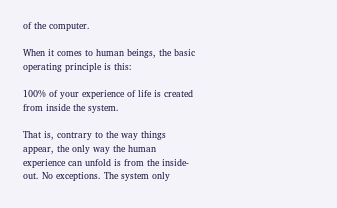of the computer.

When it comes to human beings, the basic operating principle is this:

100% of your experience of life is created from inside the system.

That is, contrary to the way things appear, the only way the human experience can unfold is from the inside-out. No exceptions. The system only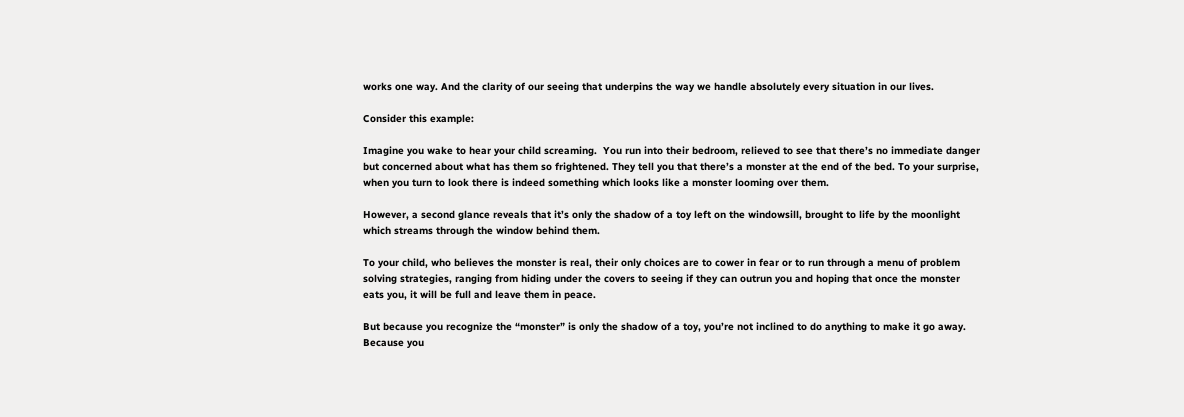works one way. And the clarity of our seeing that underpins the way we handle absolutely every situation in our lives.

Consider this example:

Imagine you wake to hear your child screaming.  You run into their bedroom, relieved to see that there’s no immediate danger but concerned about what has them so frightened. They tell you that there’s a monster at the end of the bed. To your surprise, when you turn to look there is indeed something which looks like a monster looming over them.

However, a second glance reveals that it’s only the shadow of a toy left on the windowsill, brought to life by the moonlight which streams through the window behind them.

To your child, who believes the monster is real, their only choices are to cower in fear or to run through a menu of problem solving strategies, ranging from hiding under the covers to seeing if they can outrun you and hoping that once the monster eats you, it will be full and leave them in peace.

But because you recognize the “monster” is only the shadow of a toy, you’re not inclined to do anything to make it go away. Because you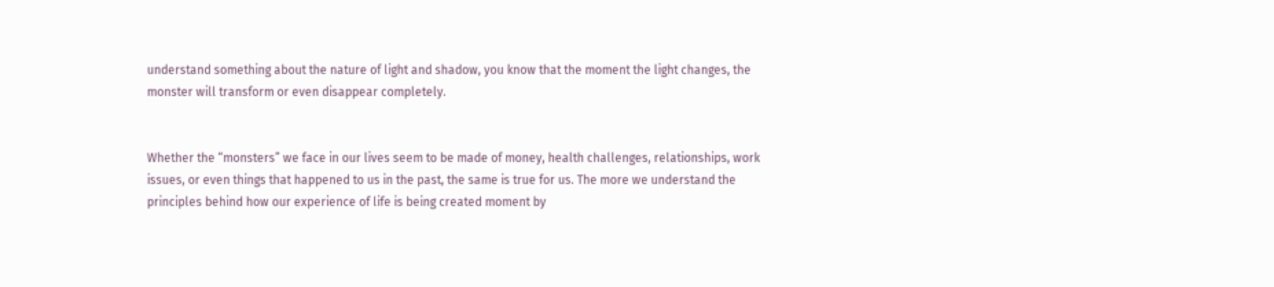understand something about the nature of light and shadow, you know that the moment the light changes, the monster will transform or even disappear completely.


Whether the “monsters” we face in our lives seem to be made of money, health challenges, relationships, work issues, or even things that happened to us in the past, the same is true for us. The more we understand the principles behind how our experience of life is being created moment by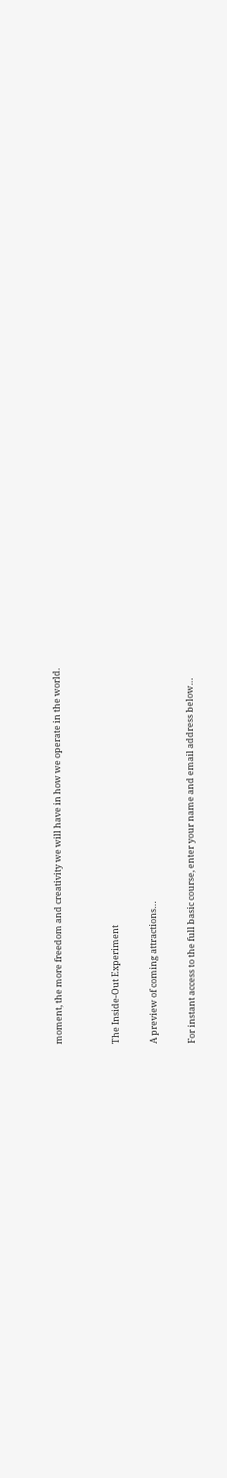moment, the more freedom and creativity we will have in how we operate in the world.


The Inside-Out Experiment

A preview of coming attractions…

For instant access to the full basic course, enter your name and email address below…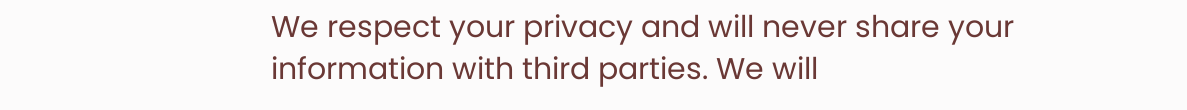We respect your privacy and will never share your information with third parties. We will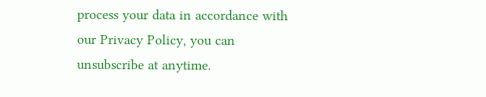process your data in accordance with our Privacy Policy, you can unsubscribe at anytime.